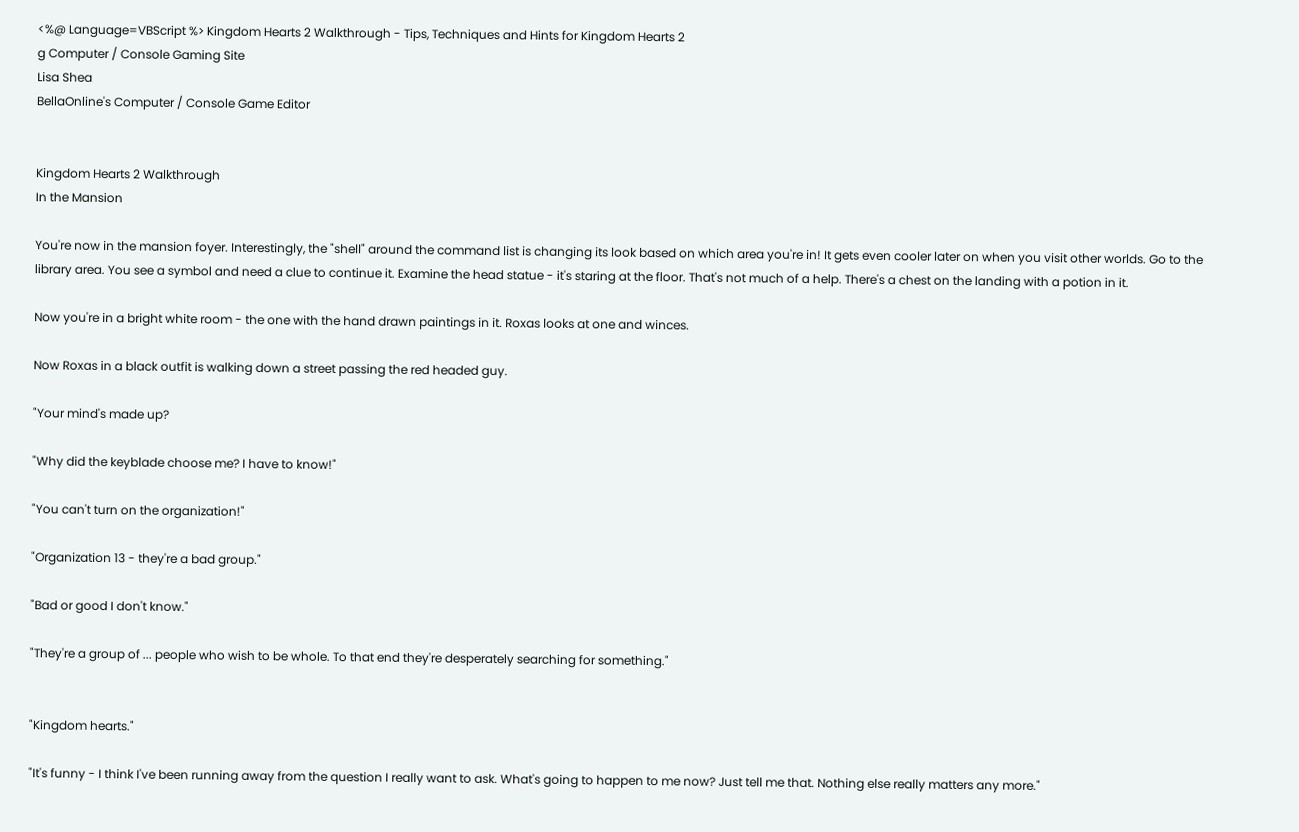<%@ Language=VBScript %> Kingdom Hearts 2 Walkthrough - Tips, Techniques and Hints for Kingdom Hearts 2
g Computer / Console Gaming Site
Lisa Shea
BellaOnline's Computer / Console Game Editor


Kingdom Hearts 2 Walkthrough
In the Mansion

You're now in the mansion foyer. Interestingly, the "shell" around the command list is changing its look based on which area you're in! It gets even cooler later on when you visit other worlds. Go to the library area. You see a symbol and need a clue to continue it. Examine the head statue - it's staring at the floor. That's not much of a help. There's a chest on the landing with a potion in it.

Now you're in a bright white room - the one with the hand drawn paintings in it. Roxas looks at one and winces.

Now Roxas in a black outfit is walking down a street passing the red headed guy.

"Your mind's made up?

"Why did the keyblade choose me? I have to know!"

"You can't turn on the organization!"

"Organization 13 - they're a bad group."

"Bad or good I don't know."

"They're a group of ... people who wish to be whole. To that end they're desperately searching for something."


"Kingdom hearts."

"It's funny - I think I've been running away from the question I really want to ask. What's going to happen to me now? Just tell me that. Nothing else really matters any more."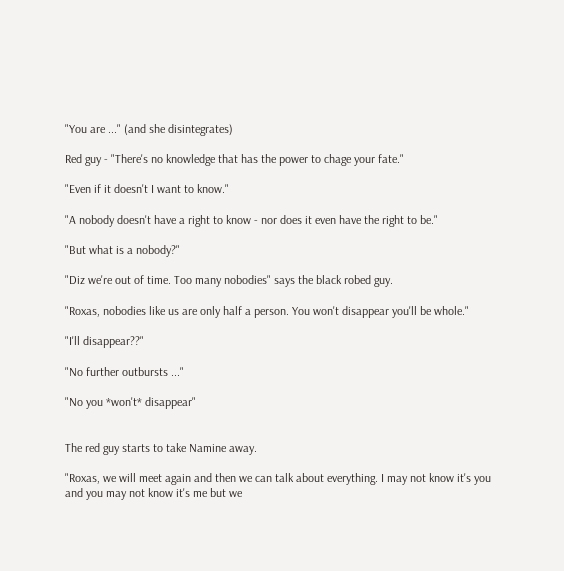"You are ..." (and she disintegrates)

Red guy - "There's no knowledge that has the power to chage your fate."

"Even if it doesn't I want to know."

"A nobody doesn't have a right to know - nor does it even have the right to be."

"But what is a nobody?"

"Diz we're out of time. Too many nobodies" says the black robed guy.

"Roxas, nobodies like us are only half a person. You won't disappear you'll be whole."

"I'll disappear??"

"No further outbursts ..."

"No you *won't* disappear"


The red guy starts to take Namine away.

"Roxas, we will meet again and then we can talk about everything. I may not know it's you and you may not know it's me but we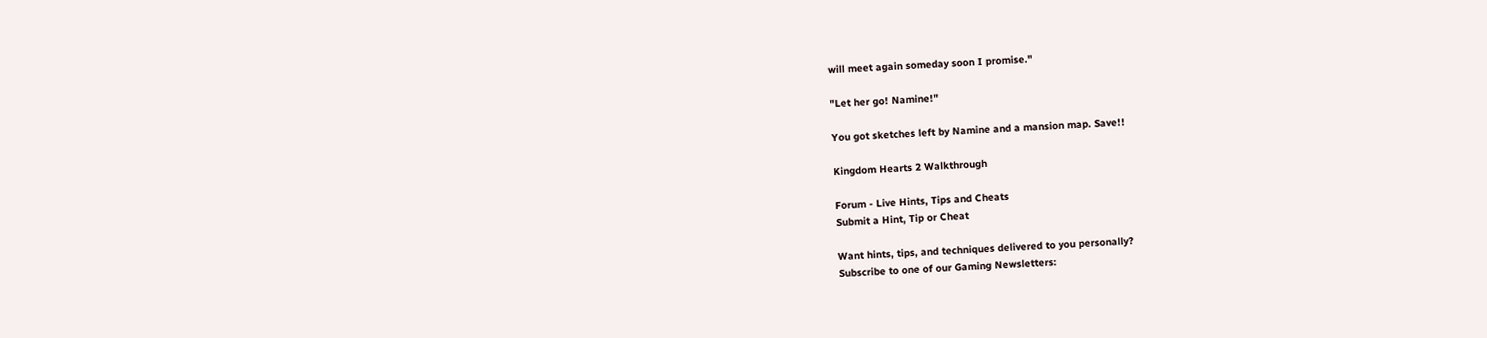will meet again someday soon I promise."

"Let her go! Namine!"

You got sketches left by Namine and a mansion map. Save!!

Kingdom Hearts 2 Walkthrough

Forum - Live Hints, Tips and Cheats
Submit a Hint, Tip or Cheat

Want hints, tips, and techniques delivered to you personally?
Subscribe to one of our Gaming Newsletters: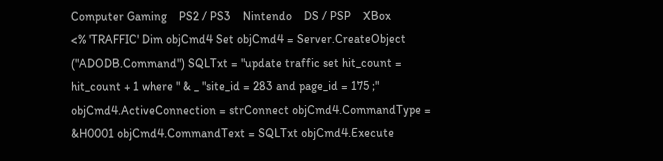Computer Gaming    PS2 / PS3    Nintendo    DS / PSP    XBox
<% 'TRAFFIC' Dim objCmd4 Set objCmd4 = Server.CreateObject ("ADODB.Command") SQLTxt = "update traffic set hit_count = hit_count + 1 where " & _ "site_id = 283 and page_id = 175 ;" objCmd4.ActiveConnection = strConnect objCmd4.CommandType = &H0001 objCmd4.CommandText = SQLTxt objCmd4.Execute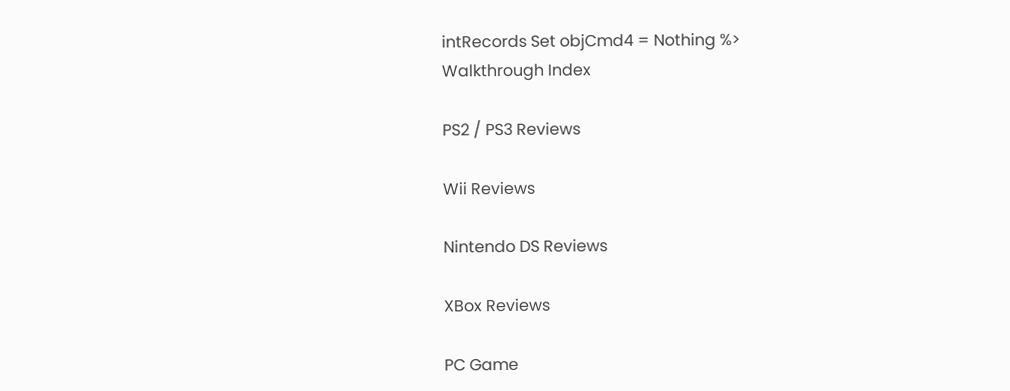intRecords Set objCmd4 = Nothing %>
Walkthrough Index

PS2 / PS3 Reviews

Wii Reviews

Nintendo DS Reviews

XBox Reviews

PC Game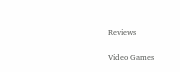Reviews

Video Games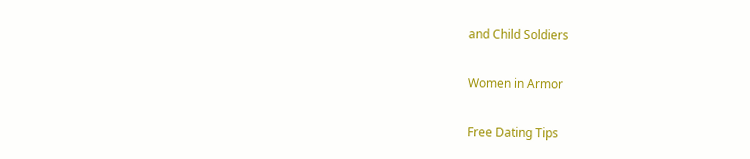and Child Soldiers

Women in Armor

Free Dating Tips